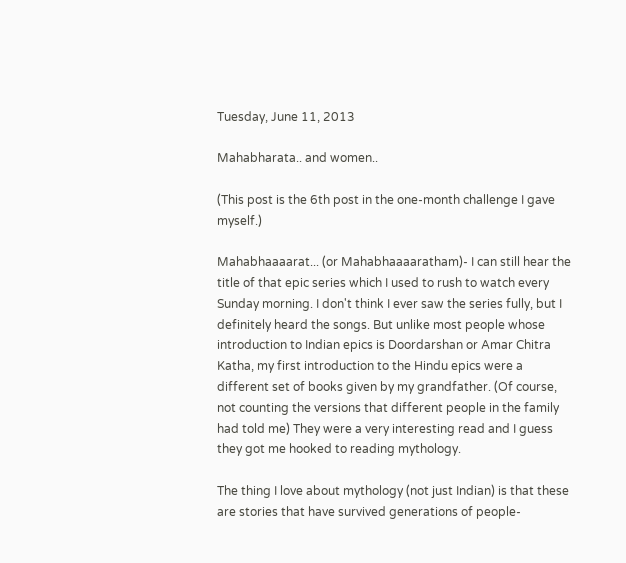Tuesday, June 11, 2013

Mahabharata.. and women..

(This post is the 6th post in the one-month challenge I gave myself.)

Mahabhaaaarat... (or Mahabhaaaaratham)- I can still hear the title of that epic series which I used to rush to watch every Sunday morning. I don't think I ever saw the series fully, but I definitely heard the songs. But unlike most people whose introduction to Indian epics is Doordarshan or Amar Chitra Katha, my first introduction to the Hindu epics were a different set of books given by my grandfather. (Of course, not counting the versions that different people in the family had told me) They were a very interesting read and I guess they got me hooked to reading mythology.

The thing I love about mythology (not just Indian) is that these are stories that have survived generations of people-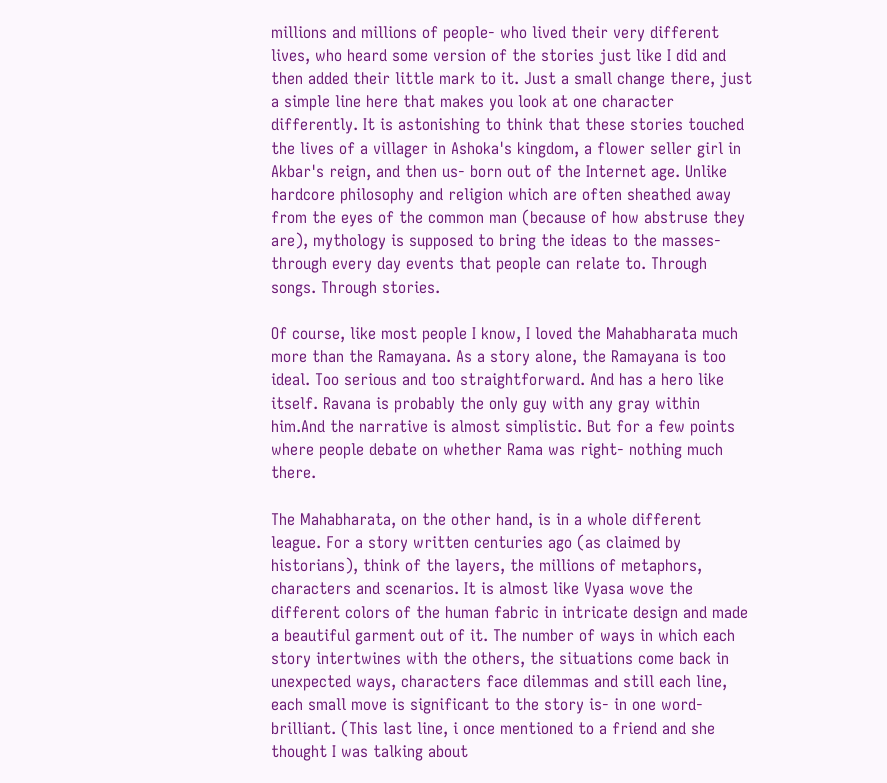millions and millions of people- who lived their very different lives, who heard some version of the stories just like I did and then added their little mark to it. Just a small change there, just a simple line here that makes you look at one character differently. It is astonishing to think that these stories touched the lives of a villager in Ashoka's kingdom, a flower seller girl in Akbar's reign, and then us- born out of the Internet age. Unlike hardcore philosophy and religion which are often sheathed away from the eyes of the common man (because of how abstruse they are), mythology is supposed to bring the ideas to the masses- through every day events that people can relate to. Through songs. Through stories.

Of course, like most people I know, I loved the Mahabharata much more than the Ramayana. As a story alone, the Ramayana is too ideal. Too serious and too straightforward. And has a hero like itself. Ravana is probably the only guy with any gray within him.And the narrative is almost simplistic. But for a few points where people debate on whether Rama was right- nothing much there.

The Mahabharata, on the other hand, is in a whole different league. For a story written centuries ago (as claimed by historians), think of the layers, the millions of metaphors, characters and scenarios. It is almost like Vyasa wove the different colors of the human fabric in intricate design and made a beautiful garment out of it. The number of ways in which each story intertwines with the others, the situations come back in unexpected ways, characters face dilemmas and still each line, each small move is significant to the story is- in one word- brilliant. (This last line, i once mentioned to a friend and she thought I was talking about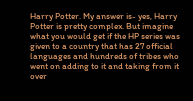Harry Potter. My answer is- yes, Harry Potter is pretty complex. But imagine what you would get if the HP series was given to a country that has 27 official languages and hundreds of tribes who went on adding to it and taking from it over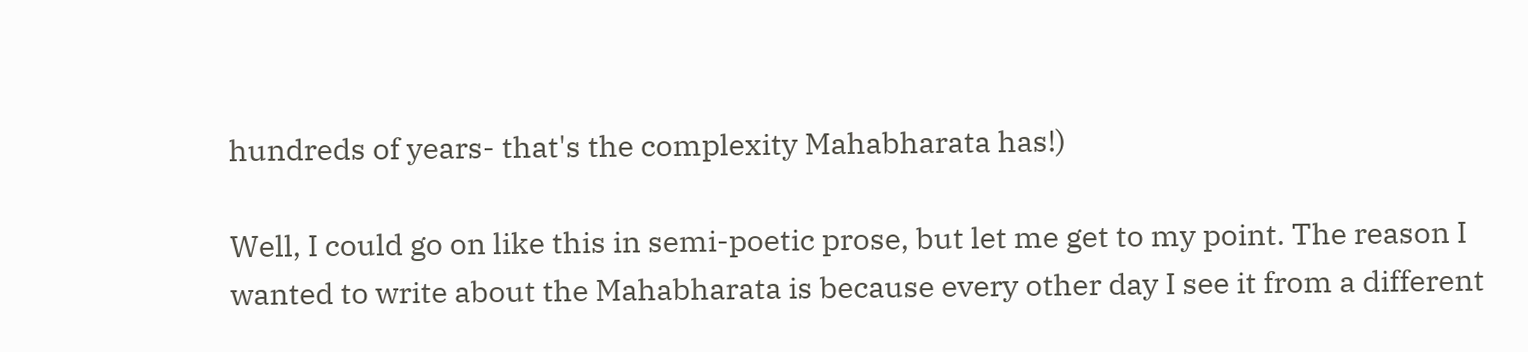hundreds of years- that's the complexity Mahabharata has!)

Well, I could go on like this in semi-poetic prose, but let me get to my point. The reason I wanted to write about the Mahabharata is because every other day I see it from a different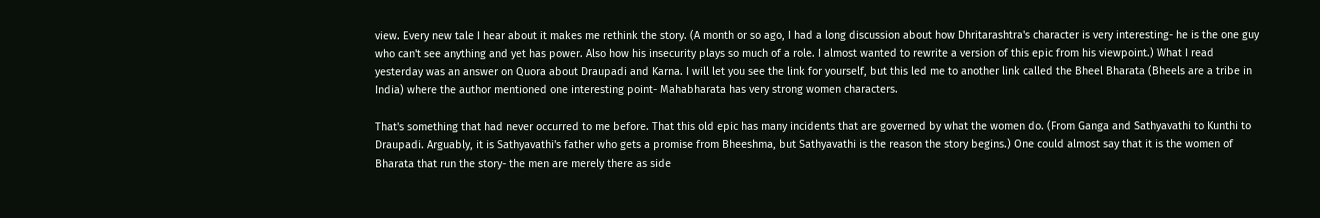view. Every new tale I hear about it makes me rethink the story. (A month or so ago, I had a long discussion about how Dhritarashtra's character is very interesting- he is the one guy who can't see anything and yet has power. Also how his insecurity plays so much of a role. I almost wanted to rewrite a version of this epic from his viewpoint.) What I read yesterday was an answer on Quora about Draupadi and Karna. I will let you see the link for yourself, but this led me to another link called the Bheel Bharata (Bheels are a tribe in India) where the author mentioned one interesting point- Mahabharata has very strong women characters.

That's something that had never occurred to me before. That this old epic has many incidents that are governed by what the women do. (From Ganga and Sathyavathi to Kunthi to Draupadi. Arguably, it is Sathyavathi's father who gets a promise from Bheeshma, but Sathyavathi is the reason the story begins.) One could almost say that it is the women of Bharata that run the story- the men are merely there as side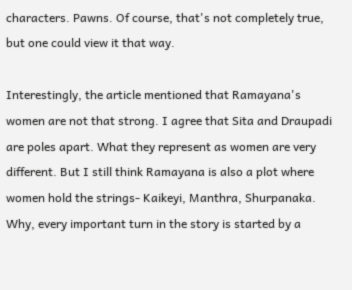characters. Pawns. Of course, that's not completely true, but one could view it that way.

Interestingly, the article mentioned that Ramayana's women are not that strong. I agree that Sita and Draupadi are poles apart. What they represent as women are very different. But I still think Ramayana is also a plot where women hold the strings- Kaikeyi, Manthra, Shurpanaka. Why, every important turn in the story is started by a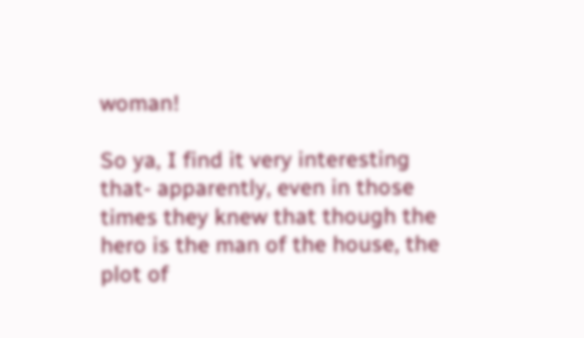woman!

So ya, I find it very interesting that- apparently, even in those times they knew that though the hero is the man of the house, the plot of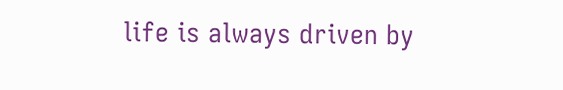life is always driven by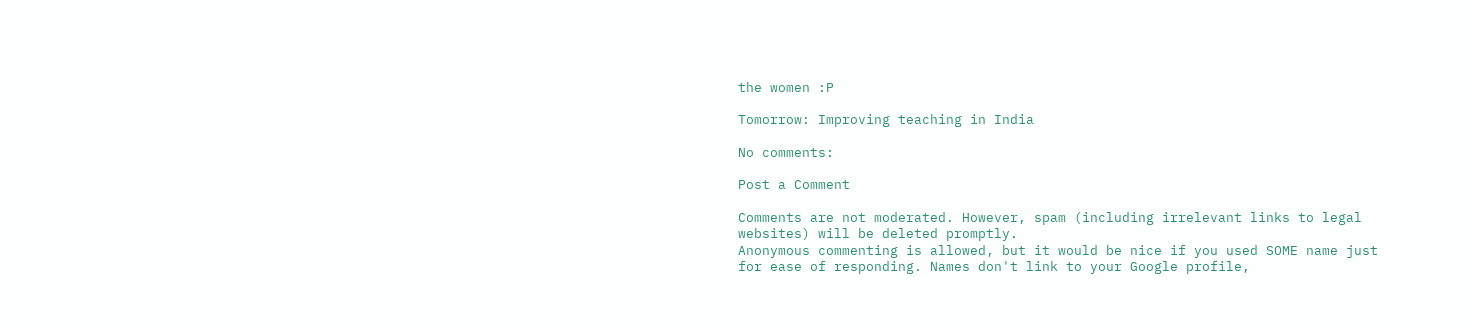the women :P

Tomorrow: Improving teaching in India

No comments:

Post a Comment

Comments are not moderated. However, spam (including irrelevant links to legal websites) will be deleted promptly.
Anonymous commenting is allowed, but it would be nice if you used SOME name just for ease of responding. Names don't link to your Google profile,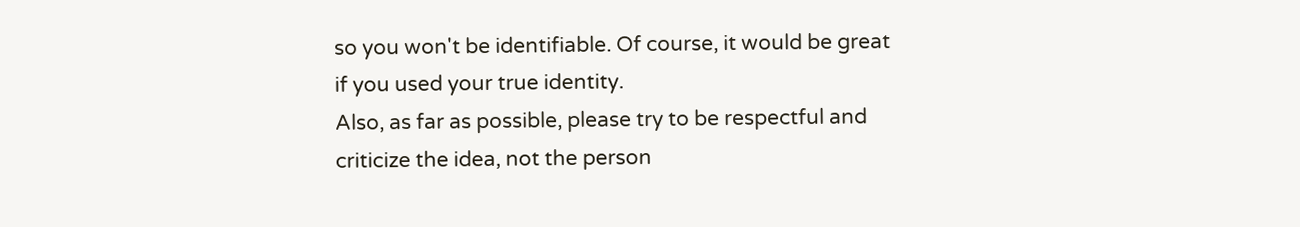so you won't be identifiable. Of course, it would be great if you used your true identity.
Also, as far as possible, please try to be respectful and criticize the idea, not the person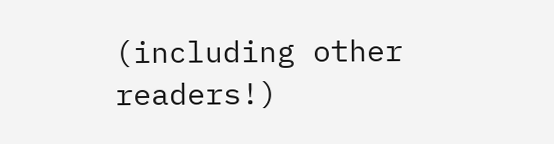(including other readers!)